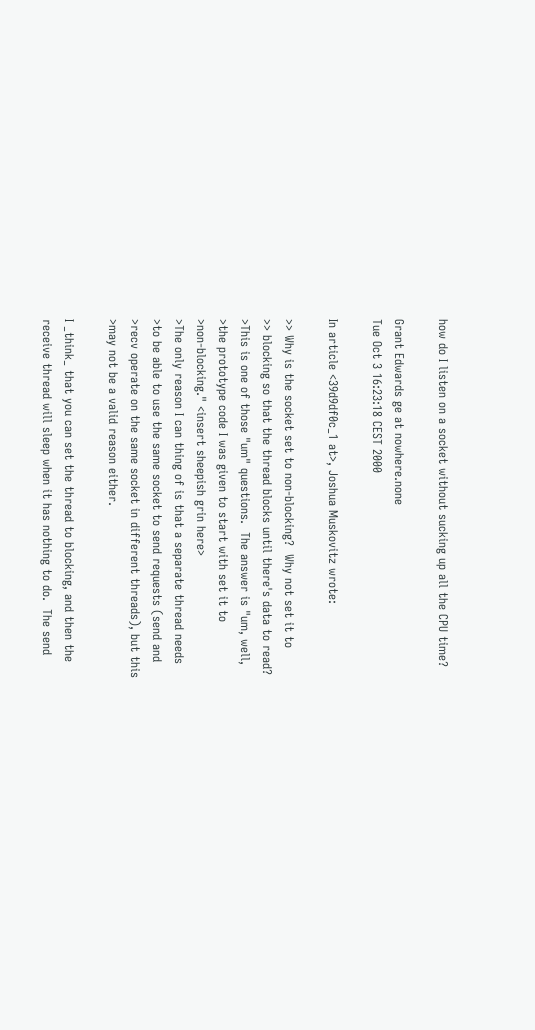how do I listen on a socket without sucking up all the CPU time?

Grant Edwards ge at nowhere.none
Tue Oct 3 16:23:18 CEST 2000

In article <39d9df0c_1 at>, Joshua Muskovitz wrote:

>> Why is the socket set to non-blocking?  Why not set it to
>> blocking so that the thread blocks until there's data to read?
>This is one of those "um" questions.  The answer is "um, well,
>the prototype code I was given to start with set it to
>non-blocking." <insert sheepish grin here>
>The only reason I can thing of is that a separate thread needs
>to be able to use the same socket to send requests (send and
>recv operate on the same socket in different threads), but this
>may not be a valid reason either.

I _think_ that you can set the thread to blocking, and then the
receive thread will sleep when it has nothing to do.  The send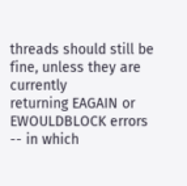threads should still be fine, unless they are currently
returning EAGAIN or EWOULDBLOCK errors -- in which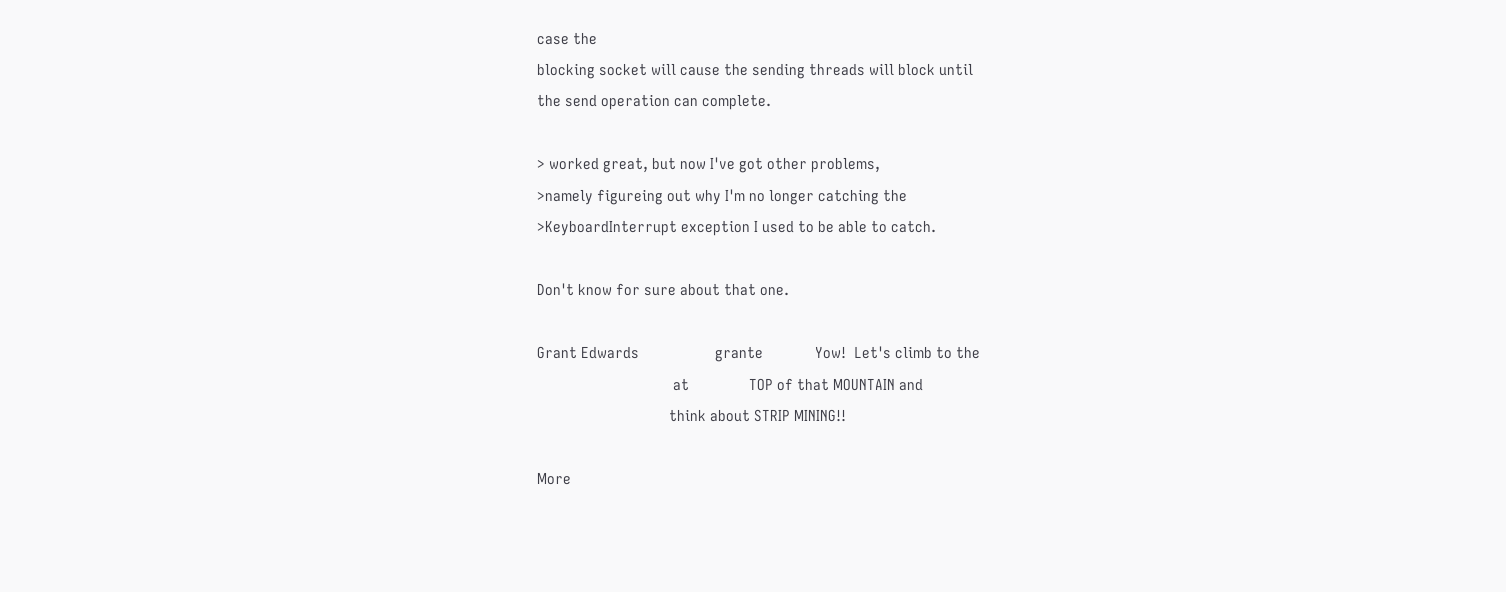case the
blocking socket will cause the sending threads will block until
the send operation can complete.

> worked great, but now I've got other problems,
>namely figureing out why I'm no longer catching the
>KeyboardInterrupt exception I used to be able to catch.

Don't know for sure about that one.

Grant Edwards                   grante             Yow!  Let's climb to the
                                  at               TOP of that MOUNTAIN and
                                 think about STRIP MINING!!

More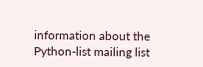information about the Python-list mailing list